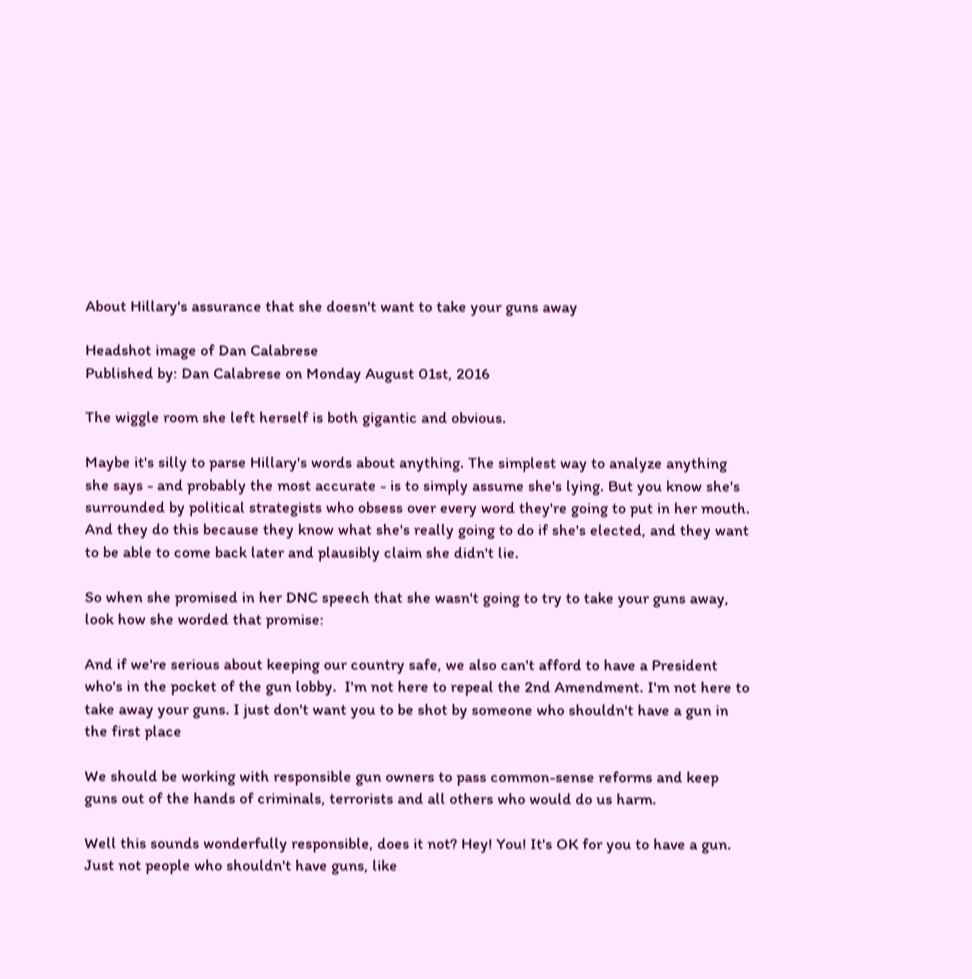About Hillary's assurance that she doesn't want to take your guns away

Headshot image of Dan Calabrese
Published by: Dan Calabrese on Monday August 01st, 2016

The wiggle room she left herself is both gigantic and obvious.

Maybe it's silly to parse Hillary's words about anything. The simplest way to analyze anything she says - and probably the most accurate - is to simply assume she's lying. But you know she's surrounded by political strategists who obsess over every word they're going to put in her mouth. And they do this because they know what she's really going to do if she's elected, and they want to be able to come back later and plausibly claim she didn't lie.

So when she promised in her DNC speech that she wasn't going to try to take your guns away, look how she worded that promise:

And if we're serious about keeping our country safe, we also can't afford to have a President who's in the pocket of the gun lobby.  I'm not here to repeal the 2nd Amendment. I'm not here to take away your guns. I just don't want you to be shot by someone who shouldn't have a gun in the first place

We should be working with responsible gun owners to pass common-sense reforms and keep guns out of the hands of criminals, terrorists and all others who would do us harm.

Well this sounds wonderfully responsible, does it not? Hey! You! It's OK for you to have a gun. Just not people who shouldn't have guns, like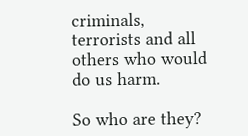criminals, terrorists and all others who would do us harm.

So who are they?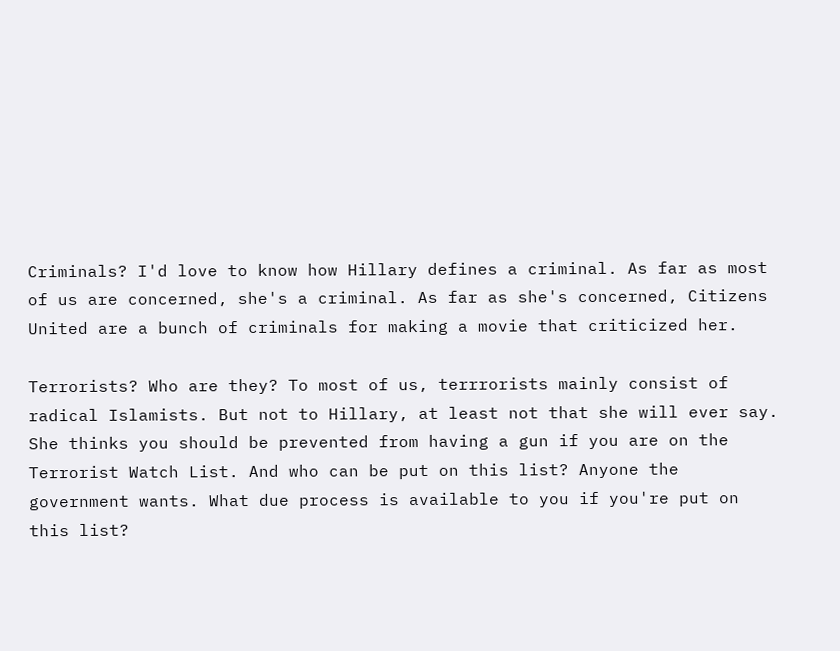Criminals? I'd love to know how Hillary defines a criminal. As far as most of us are concerned, she's a criminal. As far as she's concerned, Citizens United are a bunch of criminals for making a movie that criticized her.

Terrorists? Who are they? To most of us, terrrorists mainly consist of radical Islamists. But not to Hillary, at least not that she will ever say. She thinks you should be prevented from having a gun if you are on the Terrorist Watch List. And who can be put on this list? Anyone the government wants. What due process is available to you if you're put on this list?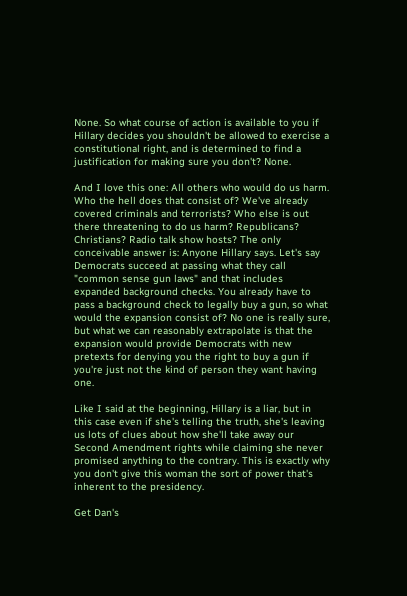None. So what course of action is available to you if Hillary decides you shouldn't be allowed to exercise a constitutional right, and is determined to find a justification for making sure you don't? None.

And I love this one: All others who would do us harm. Who the hell does that consist of? We've already covered criminals and terrorists? Who else is out there threatening to do us harm? Republicans? Christians? Radio talk show hosts? The only conceivable answer is: Anyone Hillary says. Let's say Democrats succeed at passing what they call "common sense gun laws" and that includes expanded background checks. You already have to pass a background check to legally buy a gun, so what would the expansion consist of? No one is really sure, but what we can reasonably extrapolate is that the expansion would provide Democrats with new pretexts for denying you the right to buy a gun if you're just not the kind of person they want having one.

Like I said at the beginning, Hillary is a liar, but in this case even if she's telling the truth, she's leaving us lots of clues about how she'll take away our Second Amendment rights while claiming she never promised anything to the contrary. This is exactly why you don't give this woman the sort of power that's inherent to the presidency.

Get Dan's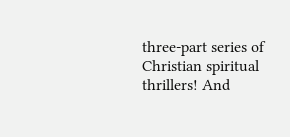three-part series of Christian spiritual thrillers! And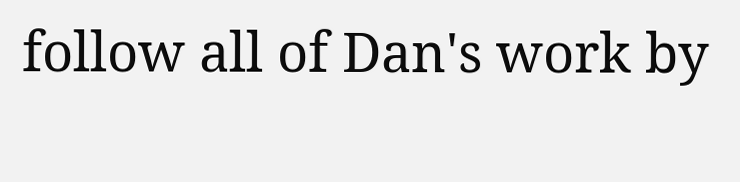follow all of Dan's work by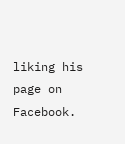liking his page on Facebook.